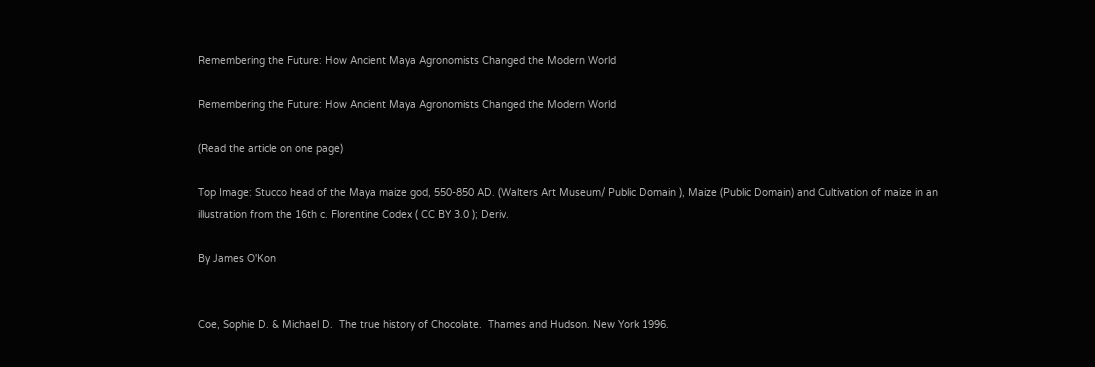Remembering the Future: How Ancient Maya Agronomists Changed the Modern World

Remembering the Future: How Ancient Maya Agronomists Changed the Modern World

(Read the article on one page)

Top Image: Stucco head of the Maya maize god, 550-850 AD. (Walters Art Museum/ Public Domain ), Maize (Public Domain) and Cultivation of maize in an illustration from the 16th c. Florentine Codex ( CC BY 3.0 ); Deriv.

By James O'Kon


Coe, Sophie D. & Michael D.  The true history of Chocolate.  Thames and Hudson. New York 1996.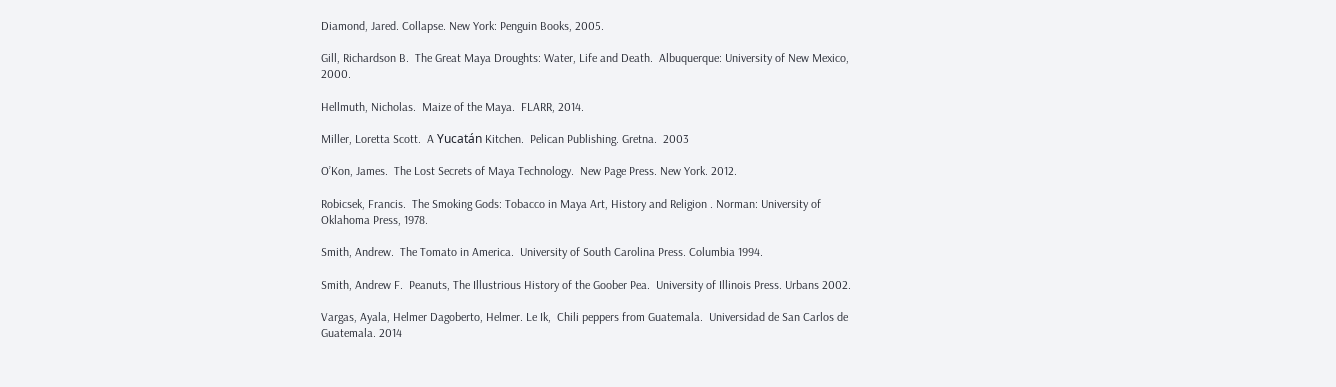Diamond, Jared. Collapse. New York: Penguin Books, 2005.

Gill, Richardson B.  The Great Maya Droughts: Water, Life and Death.  Albuquerque: University of New Mexico, 2000.

Hellmuth, Nicholas.  Maize of the Maya.  FLARR, 2014.

Miller, Loretta Scott.  A Yucatán Kitchen.  Pelican Publishing. Gretna.  2003

O’Kon, James.  The Lost Secrets of Maya Technology.  New Page Press. New York. 2012.

Robicsek, Francis.  The Smoking Gods: Tobacco in Maya Art, History and Religion . Norman: University of Oklahoma Press, 1978.

Smith, Andrew.  The Tomato in America.  University of South Carolina Press. Columbia 1994.

Smith, Andrew F.  Peanuts, The Illustrious History of the Goober Pea.  University of Illinois Press. Urbans 2002.

Vargas, Ayala, Helmer Dagoberto, Helmer. Le Ik,  Chili peppers from Guatemala.  Universidad de San Carlos de Guatemala. 2014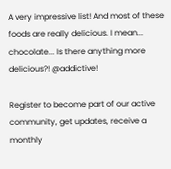A very impressive list! And most of these foods are really delicious. I mean... chocolate... Is there anything more delicious?! @addictive!

Register to become part of our active community, get updates, receive a monthly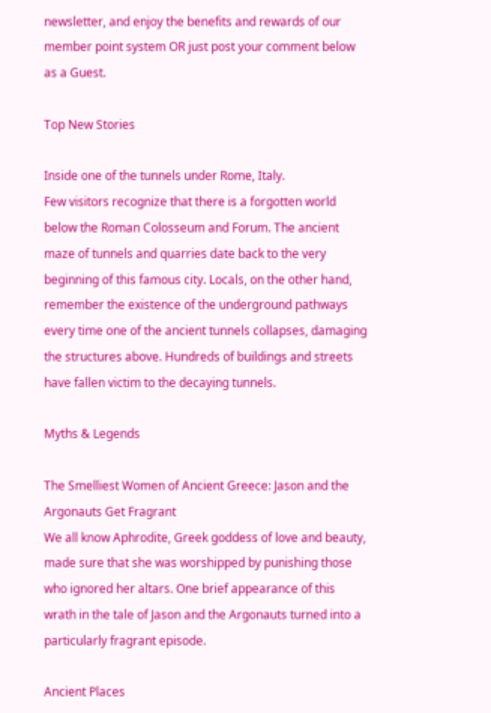newsletter, and enjoy the benefits and rewards of our member point system OR just post your comment below as a Guest.

Top New Stories

Inside one of the tunnels under Rome, Italy.
Few visitors recognize that there is a forgotten world below the Roman Colosseum and Forum. The ancient maze of tunnels and quarries date back to the very beginning of this famous city. Locals, on the other hand, remember the existence of the underground pathways every time one of the ancient tunnels collapses, damaging the structures above. Hundreds of buildings and streets have fallen victim to the decaying tunnels.

Myths & Legends

The Smelliest Women of Ancient Greece: Jason and the Argonauts Get Fragrant
We all know Aphrodite, Greek goddess of love and beauty, made sure that she was worshipped by punishing those who ignored her altars. One brief appearance of this wrath in the tale of Jason and the Argonauts turned into a particularly fragrant episode.

Ancient Places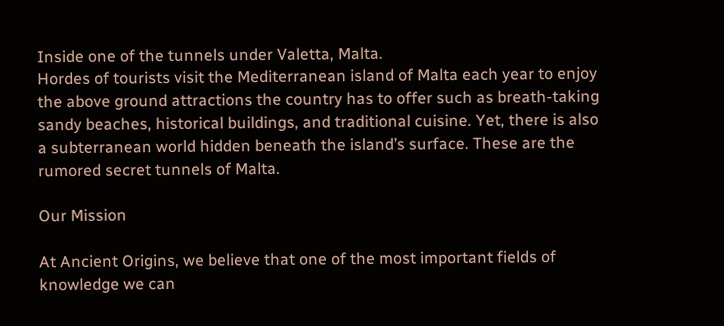Inside one of the tunnels under Valetta, Malta.
Hordes of tourists visit the Mediterranean island of Malta each year to enjoy the above ground attractions the country has to offer such as breath-taking sandy beaches, historical buildings, and traditional cuisine. Yet, there is also a subterranean world hidden beneath the island’s surface. These are the rumored secret tunnels of Malta.

Our Mission

At Ancient Origins, we believe that one of the most important fields of knowledge we can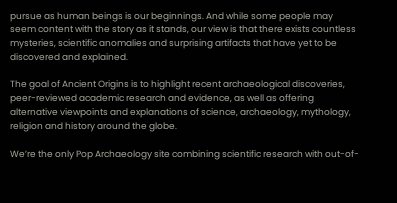pursue as human beings is our beginnings. And while some people may seem content with the story as it stands, our view is that there exists countless mysteries, scientific anomalies and surprising artifacts that have yet to be discovered and explained.

The goal of Ancient Origins is to highlight recent archaeological discoveries, peer-reviewed academic research and evidence, as well as offering alternative viewpoints and explanations of science, archaeology, mythology, religion and history around the globe.

We’re the only Pop Archaeology site combining scientific research with out-of-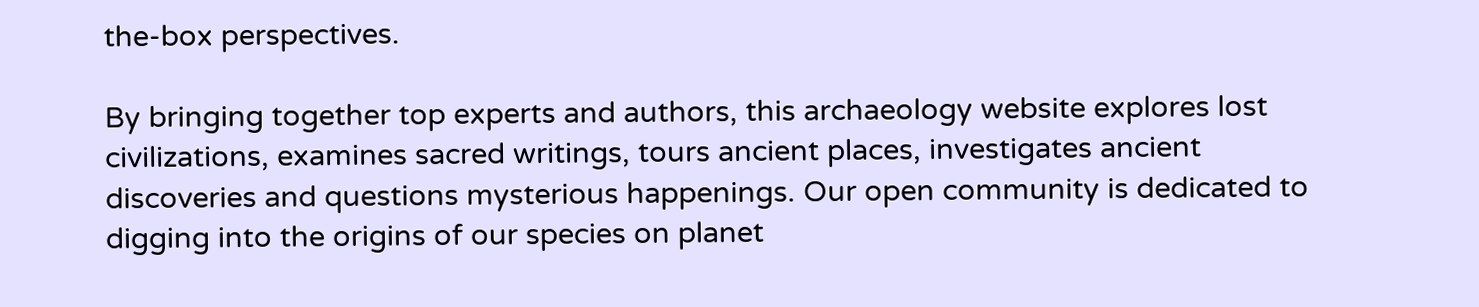the-box perspectives.

By bringing together top experts and authors, this archaeology website explores lost civilizations, examines sacred writings, tours ancient places, investigates ancient discoveries and questions mysterious happenings. Our open community is dedicated to digging into the origins of our species on planet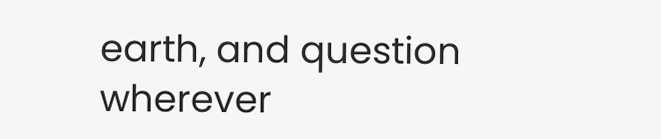earth, and question wherever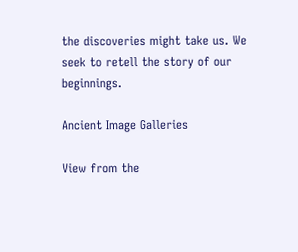the discoveries might take us. We seek to retell the story of our beginnings.

Ancient Image Galleries

View from the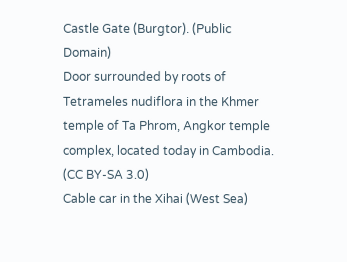Castle Gate (Burgtor). (Public Domain)
Door surrounded by roots of Tetrameles nudiflora in the Khmer temple of Ta Phrom, Angkor temple complex, located today in Cambodia. (CC BY-SA 3.0)
Cable car in the Xihai (West Sea)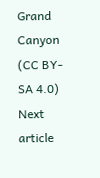Grand Canyon (CC BY-SA 4.0)
Next article